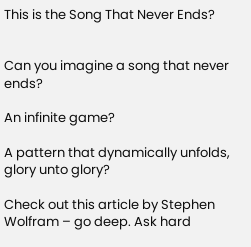This is the Song That Never Ends?


Can you imagine a song that never ends?

An infinite game?

A pattern that dynamically unfolds, glory unto glory?

Check out this article by Stephen Wolfram – go deep. Ask hard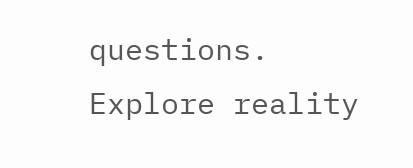questions. Explore reality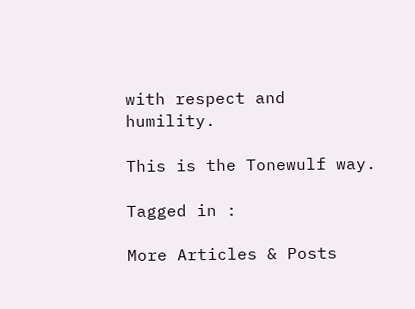with respect and humility.

This is the Tonewulf way.

Tagged in :

More Articles & Posts